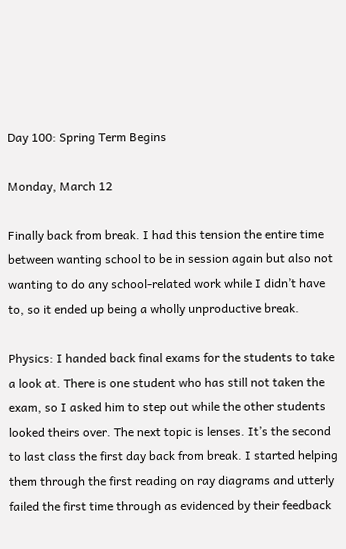Day 100: Spring Term Begins

Monday, March 12

Finally back from break. I had this tension the entire time between wanting school to be in session again but also not wanting to do any school-related work while I didn’t have to, so it ended up being a wholly unproductive break.

Physics: I handed back final exams for the students to take a look at. There is one student who has still not taken the exam, so I asked him to step out while the other students looked theirs over. The next topic is lenses. It’s the second to last class the first day back from break. I started helping them through the first reading on ray diagrams and utterly failed the first time through as evidenced by their feedback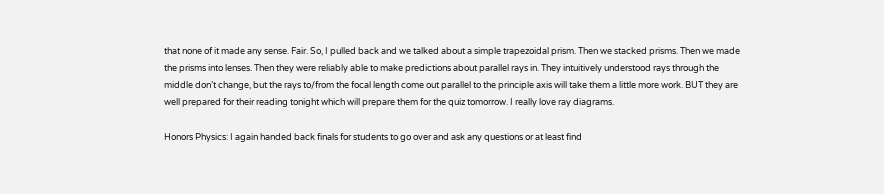that none of it made any sense. Fair. So, I pulled back and we talked about a simple trapezoidal prism. Then we stacked prisms. Then we made the prisms into lenses. Then they were reliably able to make predictions about parallel rays in. They intuitively understood rays through the middle don’t change, but the rays to/from the focal length come out parallel to the principle axis will take them a little more work. BUT they are well prepared for their reading tonight which will prepare them for the quiz tomorrow. I really love ray diagrams.

Honors Physics: I again handed back finals for students to go over and ask any questions or at least find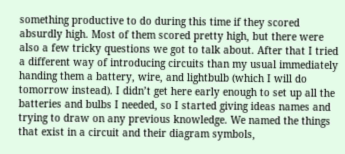something productive to do during this time if they scored absurdly high. Most of them scored pretty high, but there were also a few tricky questions we got to talk about. After that I tried a different way of introducing circuits than my usual immediately handing them a battery, wire, and lightbulb (which I will do tomorrow instead). I didn’t get here early enough to set up all the batteries and bulbs I needed, so I started giving ideas names and trying to draw on any previous knowledge. We named the things that exist in a circuit and their diagram symbols,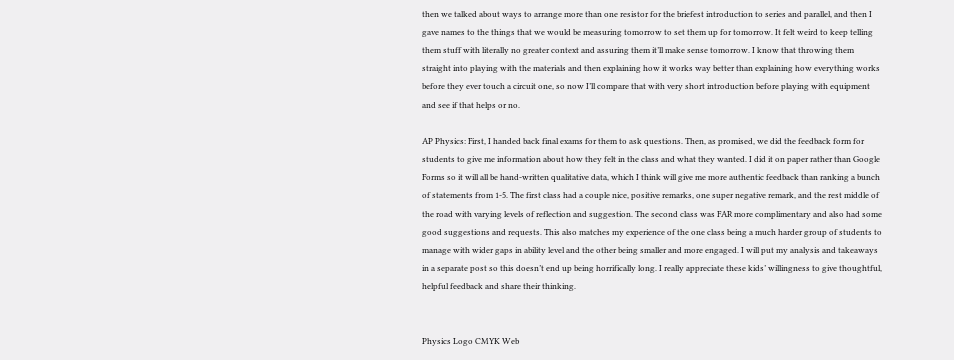then we talked about ways to arrange more than one resistor for the briefest introduction to series and parallel, and then I gave names to the things that we would be measuring tomorrow to set them up for tomorrow. It felt weird to keep telling them stuff with literally no greater context and assuring them it’ll make sense tomorrow. I know that throwing them straight into playing with the materials and then explaining how it works way better than explaining how everything works before they ever touch a circuit one, so now I’ll compare that with very short introduction before playing with equipment and see if that helps or no.

AP Physics: First, I handed back final exams for them to ask questions. Then, as promised, we did the feedback form for students to give me information about how they felt in the class and what they wanted. I did it on paper rather than Google Forms so it will all be hand-written qualitative data, which I think will give me more authentic feedback than ranking a bunch of statements from 1-5. The first class had a couple nice, positive remarks, one super negative remark, and the rest middle of the road with varying levels of reflection and suggestion. The second class was FAR more complimentary and also had some good suggestions and requests. This also matches my experience of the one class being a much harder group of students to manage with wider gaps in ability level and the other being smaller and more engaged. I will put my analysis and takeaways in a separate post so this doesn’t end up being horrifically long. I really appreciate these kids’ willingness to give thoughtful, helpful feedback and share their thinking.


Physics Logo CMYK Web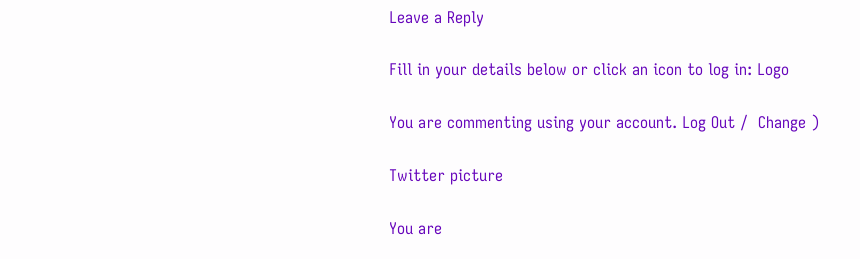Leave a Reply

Fill in your details below or click an icon to log in: Logo

You are commenting using your account. Log Out /  Change )

Twitter picture

You are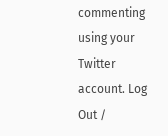commenting using your Twitter account. Log Out /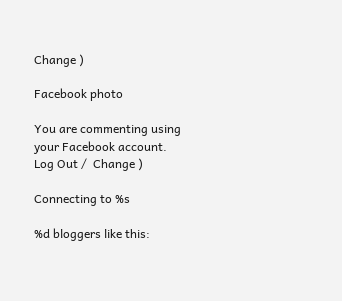Change )

Facebook photo

You are commenting using your Facebook account. Log Out /  Change )

Connecting to %s

%d bloggers like this: